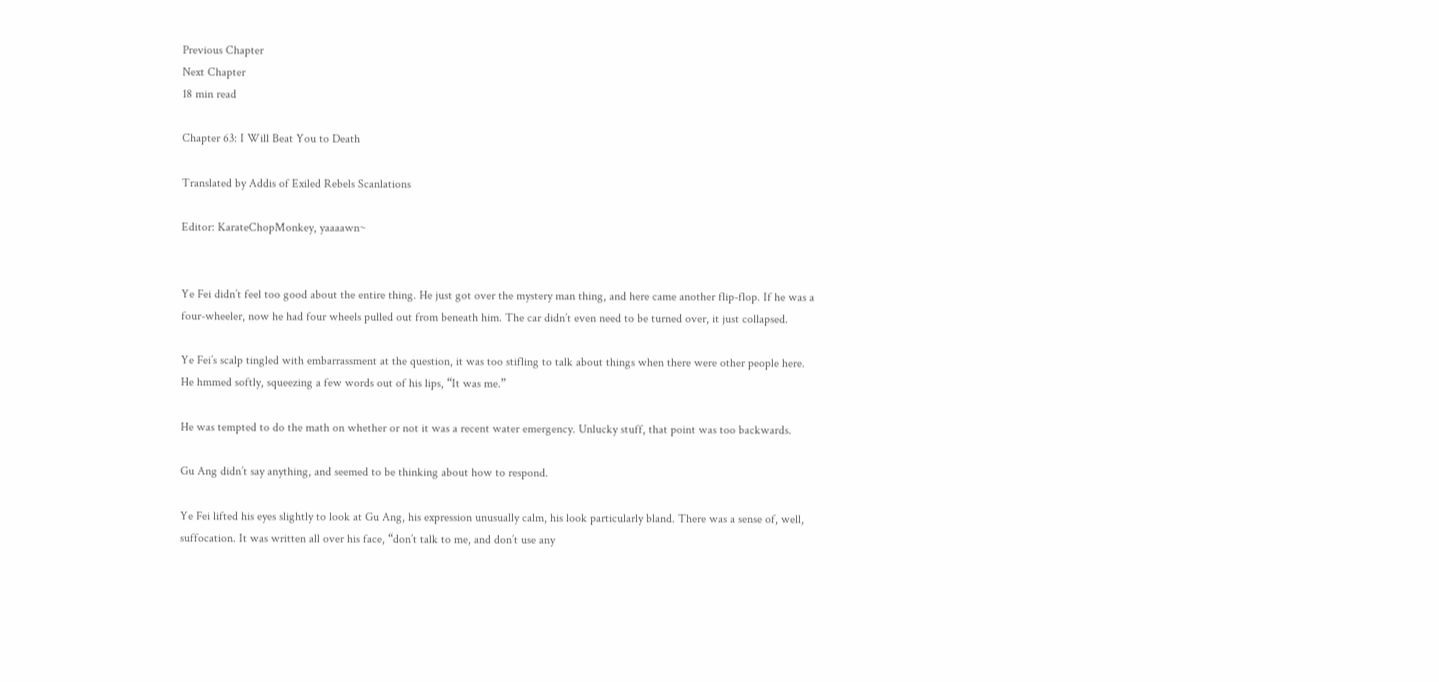Previous Chapter
Next Chapter
18 min read

Chapter 63: I Will Beat You to Death

Translated by Addis of Exiled Rebels Scanlations

Editor: KarateChopMonkey, yaaaawn~


Ye Fei didn’t feel too good about the entire thing. He just got over the mystery man thing, and here came another flip-flop. If he was a four-wheeler, now he had four wheels pulled out from beneath him. The car didn’t even need to be turned over, it just collapsed.

Ye Fei’s scalp tingled with embarrassment at the question, it was too stifling to talk about things when there were other people here. He hmmed softly, squeezing a few words out of his lips, “It was me.”

He was tempted to do the math on whether or not it was a recent water emergency. Unlucky stuff, that point was too backwards.

Gu Ang didn’t say anything, and seemed to be thinking about how to respond.

Ye Fei lifted his eyes slightly to look at Gu Ang, his expression unusually calm, his look particularly bland. There was a sense of, well, suffocation. It was written all over his face, “don’t talk to me, and don’t use any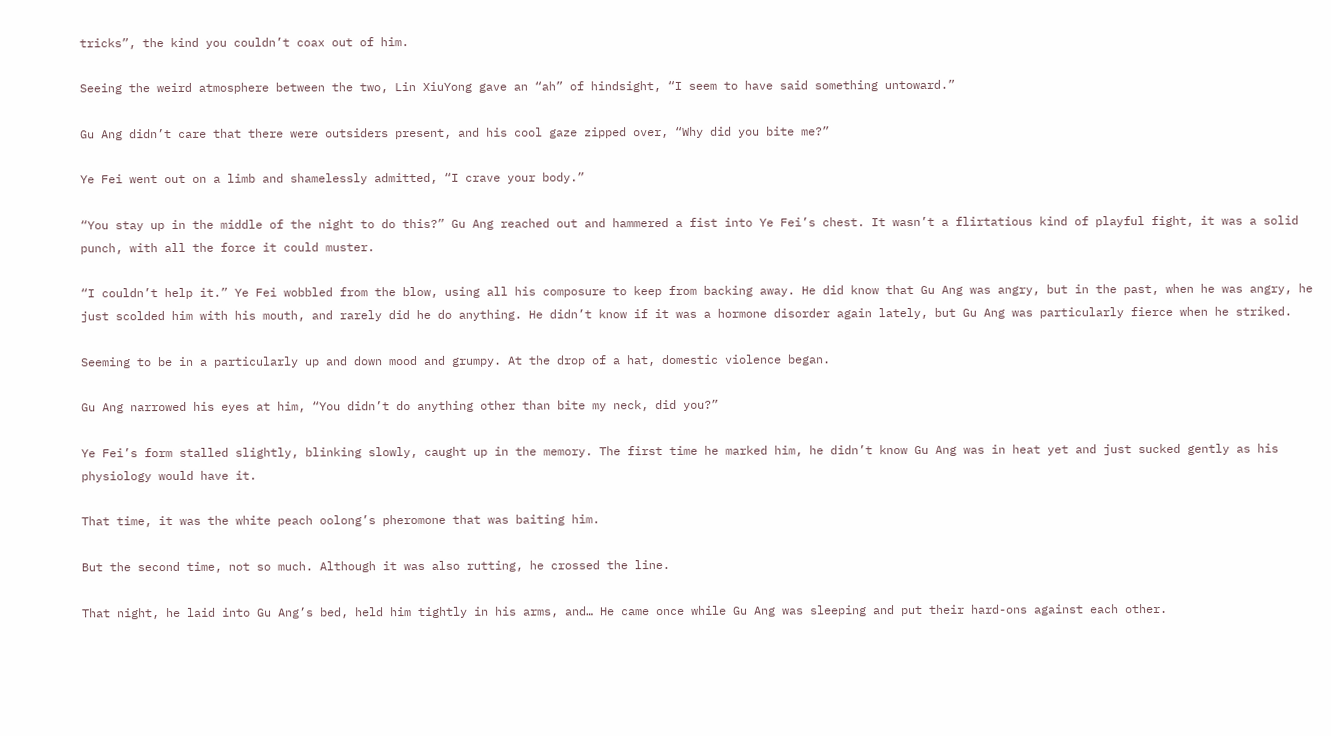tricks”, the kind you couldn’t coax out of him.

Seeing the weird atmosphere between the two, Lin XiuYong gave an “ah” of hindsight, “I seem to have said something untoward.”

Gu Ang didn’t care that there were outsiders present, and his cool gaze zipped over, “Why did you bite me?”

Ye Fei went out on a limb and shamelessly admitted, “I crave your body.”

“You stay up in the middle of the night to do this?” Gu Ang reached out and hammered a fist into Ye Fei’s chest. It wasn’t a flirtatious kind of playful fight, it was a solid punch, with all the force it could muster.

“I couldn’t help it.” Ye Fei wobbled from the blow, using all his composure to keep from backing away. He did know that Gu Ang was angry, but in the past, when he was angry, he just scolded him with his mouth, and rarely did he do anything. He didn’t know if it was a hormone disorder again lately, but Gu Ang was particularly fierce when he striked.

Seeming to be in a particularly up and down mood and grumpy. At the drop of a hat, domestic violence began.

Gu Ang narrowed his eyes at him, “You didn’t do anything other than bite my neck, did you?”

Ye Fei’s form stalled slightly, blinking slowly, caught up in the memory. The first time he marked him, he didn’t know Gu Ang was in heat yet and just sucked gently as his physiology would have it.

That time, it was the white peach oolong’s pheromone that was baiting him.

But the second time, not so much. Although it was also rutting, he crossed the line.

That night, he laid into Gu Ang’s bed, held him tightly in his arms, and… He came once while Gu Ang was sleeping and put their hard-ons against each other.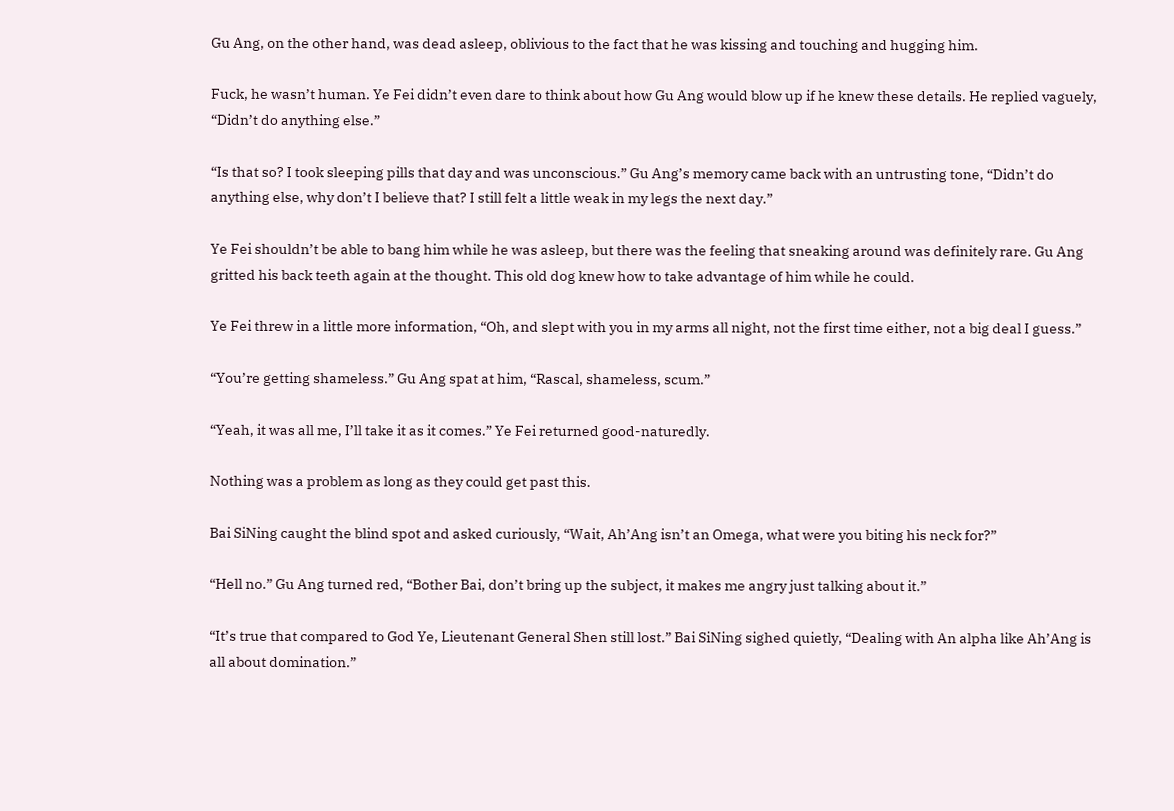Gu Ang, on the other hand, was dead asleep, oblivious to the fact that he was kissing and touching and hugging him.

Fuck, he wasn’t human. Ye Fei didn’t even dare to think about how Gu Ang would blow up if he knew these details. He replied vaguely, “Didn’t do anything else.”

“Is that so? I took sleeping pills that day and was unconscious.” Gu Ang’s memory came back with an untrusting tone, “Didn’t do anything else, why don’t I believe that? I still felt a little weak in my legs the next day.”

Ye Fei shouldn’t be able to bang him while he was asleep, but there was the feeling that sneaking around was definitely rare. Gu Ang gritted his back teeth again at the thought. This old dog knew how to take advantage of him while he could.

Ye Fei threw in a little more information, “Oh, and slept with you in my arms all night, not the first time either, not a big deal I guess.”

“You’re getting shameless.” Gu Ang spat at him, “Rascal, shameless, scum.”

“Yeah, it was all me, I’ll take it as it comes.” Ye Fei returned good-naturedly.

Nothing was a problem as long as they could get past this.

Bai SiNing caught the blind spot and asked curiously, “Wait, Ah’Ang isn’t an Omega, what were you biting his neck for?”

“Hell no.” Gu Ang turned red, “Bother Bai, don’t bring up the subject, it makes me angry just talking about it.”

“It’s true that compared to God Ye, Lieutenant General Shen still lost.” Bai SiNing sighed quietly, “Dealing with An alpha like Ah’Ang is all about domination.”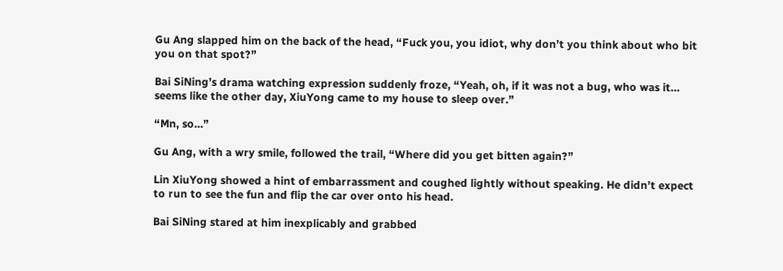Gu Ang slapped him on the back of the head, “Fuck you, you idiot, why don’t you think about who bit you on that spot?”

Bai SiNing’s drama watching expression suddenly froze, “Yeah, oh, if it was not a bug, who was it… seems like the other day, XiuYong came to my house to sleep over.”

“Mn, so…”

Gu Ang, with a wry smile, followed the trail, “Where did you get bitten again?”

Lin XiuYong showed a hint of embarrassment and coughed lightly without speaking. He didn’t expect to run to see the fun and flip the car over onto his head.

Bai SiNing stared at him inexplicably and grabbed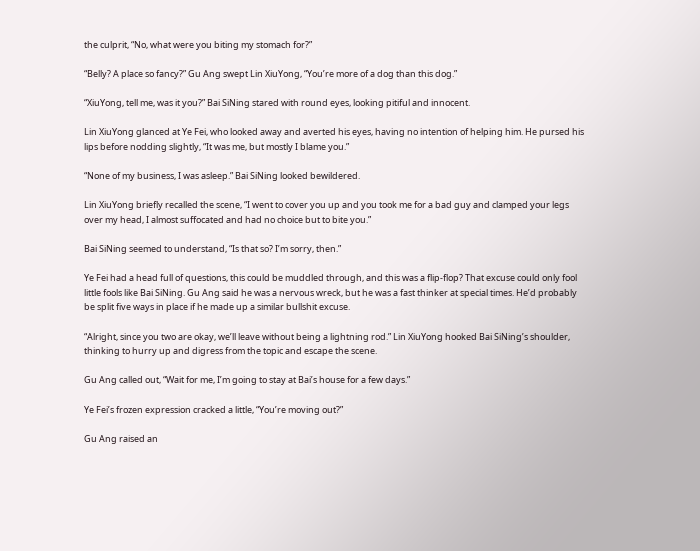the culprit, “No, what were you biting my stomach for?”

“Belly? A place so fancy?” Gu Ang swept Lin XiuYong, “You’re more of a dog than this dog.”

“XiuYong, tell me, was it you?” Bai SiNing stared with round eyes, looking pitiful and innocent.

Lin XiuYong glanced at Ye Fei, who looked away and averted his eyes, having no intention of helping him. He pursed his lips before nodding slightly, “It was me, but mostly I blame you.”

“None of my business, I was asleep.” Bai SiNing looked bewildered.

Lin XiuYong briefly recalled the scene, “I went to cover you up and you took me for a bad guy and clamped your legs over my head, I almost suffocated and had no choice but to bite you.”

Bai SiNing seemed to understand, “Is that so? I’m sorry, then.”

Ye Fei had a head full of questions, this could be muddled through, and this was a flip-flop? That excuse could only fool little fools like Bai SiNing. Gu Ang said he was a nervous wreck, but he was a fast thinker at special times. He’d probably be split five ways in place if he made up a similar bullshit excuse.

“Alright, since you two are okay, we’ll leave without being a lightning rod.” Lin XiuYong hooked Bai SiNing’s shoulder, thinking to hurry up and digress from the topic and escape the scene.

Gu Ang called out, “Wait for me, I’m going to stay at Bai’s house for a few days.”

Ye Fei’s frozen expression cracked a little, “You’re moving out?”

Gu Ang raised an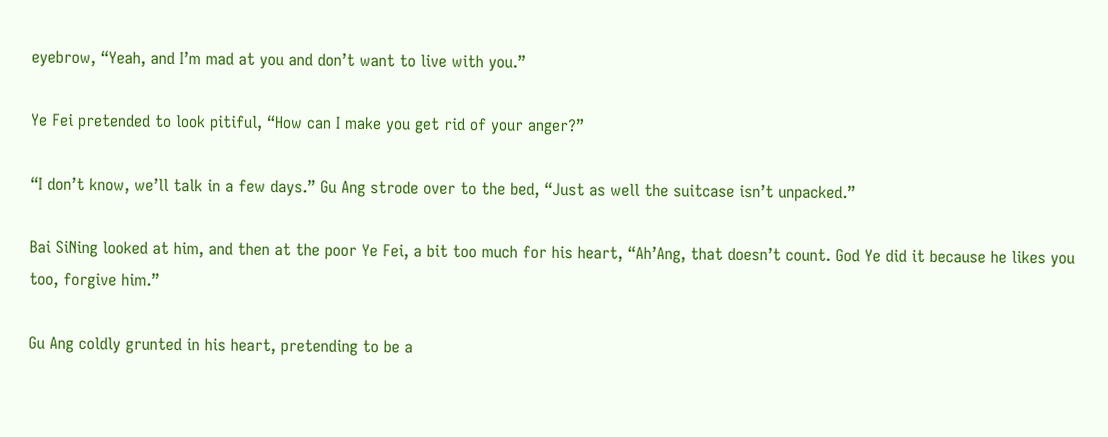eyebrow, “Yeah, and I’m mad at you and don’t want to live with you.”

Ye Fei pretended to look pitiful, “How can I make you get rid of your anger?”

“I don’t know, we’ll talk in a few days.” Gu Ang strode over to the bed, “Just as well the suitcase isn’t unpacked.”

Bai SiNing looked at him, and then at the poor Ye Fei, a bit too much for his heart, “Ah’Ang, that doesn’t count. God Ye did it because he likes you too, forgive him.”

Gu Ang coldly grunted in his heart, pretending to be a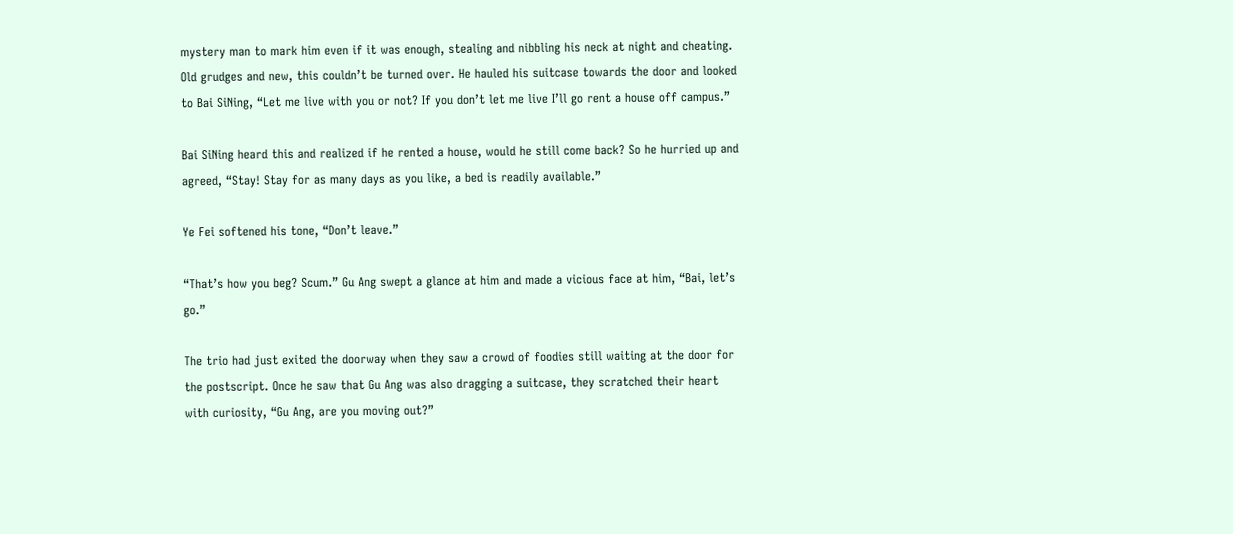mystery man to mark him even if it was enough, stealing and nibbling his neck at night and cheating. Old grudges and new, this couldn’t be turned over. He hauled his suitcase towards the door and looked to Bai SiNing, “Let me live with you or not? If you don’t let me live I’ll go rent a house off campus.”

Bai SiNing heard this and realized if he rented a house, would he still come back? So he hurried up and agreed, “Stay! Stay for as many days as you like, a bed is readily available.”

Ye Fei softened his tone, “Don’t leave.”

“That’s how you beg? Scum.” Gu Ang swept a glance at him and made a vicious face at him, “Bai, let’s go.”

The trio had just exited the doorway when they saw a crowd of foodies still waiting at the door for the postscript. Once he saw that Gu Ang was also dragging a suitcase, they scratched their heart with curiosity, “Gu Ang, are you moving out?”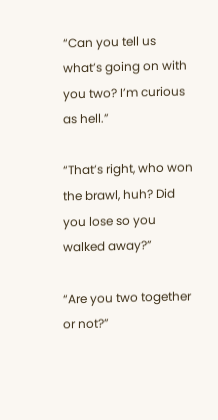“Can you tell us what’s going on with you two? I’m curious as hell.”

“That’s right, who won the brawl, huh? Did you lose so you walked away?”

“Are you two together or not?”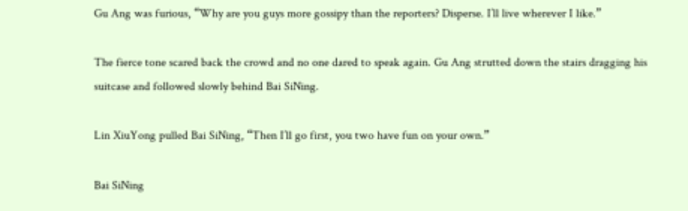Gu Ang was furious, “Why are you guys more gossipy than the reporters? Disperse. I’ll live wherever I like.”

The fierce tone scared back the crowd and no one dared to speak again. Gu Ang strutted down the stairs dragging his suitcase and followed slowly behind Bai SiNing.

Lin XiuYong pulled Bai SiNing, “Then I’ll go first, you two have fun on your own.”

Bai SiNing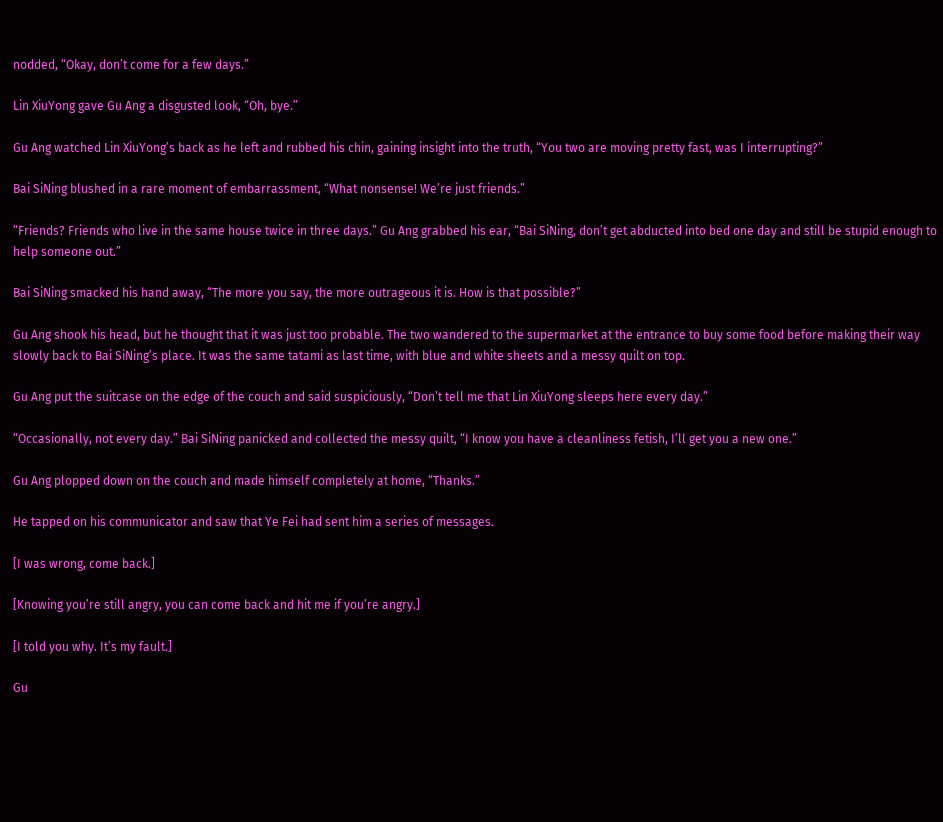nodded, “Okay, don’t come for a few days.”

Lin XiuYong gave Gu Ang a disgusted look, “Oh, bye.”

Gu Ang watched Lin XiuYong’s back as he left and rubbed his chin, gaining insight into the truth, “You two are moving pretty fast, was I interrupting?”

Bai SiNing blushed in a rare moment of embarrassment, “What nonsense! We’re just friends.”

“Friends? Friends who live in the same house twice in three days.” Gu Ang grabbed his ear, “Bai SiNing, don’t get abducted into bed one day and still be stupid enough to help someone out.”

Bai SiNing smacked his hand away, “The more you say, the more outrageous it is. How is that possible?”

Gu Ang shook his head, but he thought that it was just too probable. The two wandered to the supermarket at the entrance to buy some food before making their way slowly back to Bai SiNing’s place. It was the same tatami as last time, with blue and white sheets and a messy quilt on top.

Gu Ang put the suitcase on the edge of the couch and said suspiciously, “Don’t tell me that Lin XiuYong sleeps here every day.”

“Occasionally, not every day.” Bai SiNing panicked and collected the messy quilt, “I know you have a cleanliness fetish, I’ll get you a new one.”

Gu Ang plopped down on the couch and made himself completely at home, “Thanks.”

He tapped on his communicator and saw that Ye Fei had sent him a series of messages.

[I was wrong, come back.]

[Knowing you’re still angry, you can come back and hit me if you’re angry.]

[I told you why. It’s my fault.]

Gu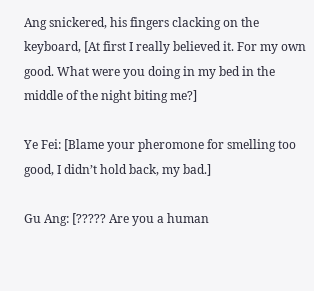Ang snickered, his fingers clacking on the keyboard, [At first I really believed it. For my own good. What were you doing in my bed in the middle of the night biting me?]

Ye Fei: [Blame your pheromone for smelling too good, I didn’t hold back, my bad.]

Gu Ang: [????? Are you a human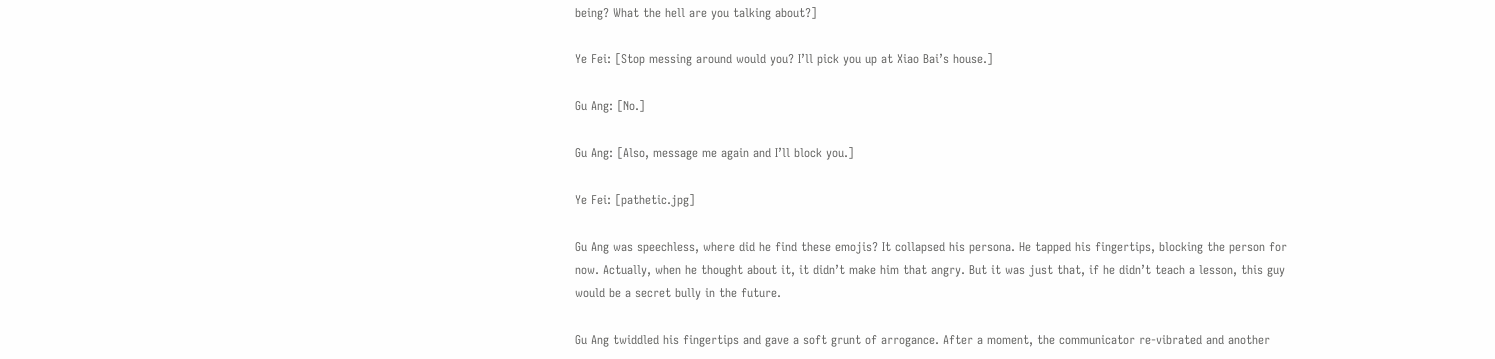being? What the hell are you talking about?]

Ye Fei: [Stop messing around would you? I’ll pick you up at Xiao Bai’s house.]

Gu Ang: [No.]

Gu Ang: [Also, message me again and I’ll block you.]

Ye Fei: [pathetic.jpg]

Gu Ang was speechless, where did he find these emojis? It collapsed his persona. He tapped his fingertips, blocking the person for now. Actually, when he thought about it, it didn’t make him that angry. But it was just that, if he didn’t teach a lesson, this guy would be a secret bully in the future.

Gu Ang twiddled his fingertips and gave a soft grunt of arrogance. After a moment, the communicator re-vibrated and another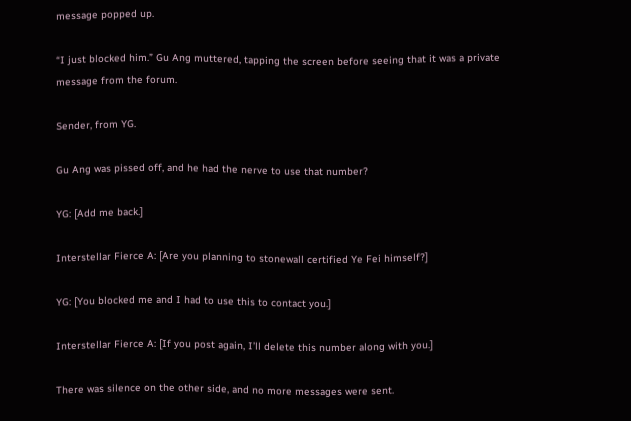message popped up.

“I just blocked him.” Gu Ang muttered, tapping the screen before seeing that it was a private message from the forum.

Sender, from YG.

Gu Ang was pissed off, and he had the nerve to use that number?

YG: [Add me back.]

Interstellar Fierce A: [Are you planning to stonewall certified Ye Fei himself?]

YG: [You blocked me and I had to use this to contact you.]

Interstellar Fierce A: [If you post again, I’ll delete this number along with you.]

There was silence on the other side, and no more messages were sent.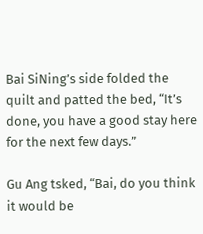Bai SiNing’s side folded the quilt and patted the bed, “It’s done, you have a good stay here for the next few days.”

Gu Ang tsked, “Bai, do you think it would be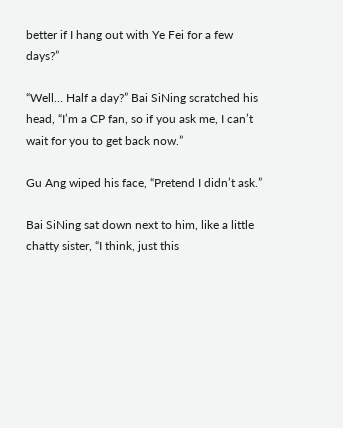better if I hang out with Ye Fei for a few days?”

“Well… Half a day?” Bai SiNing scratched his head, “I’m a CP fan, so if you ask me, I can’t wait for you to get back now.”

Gu Ang wiped his face, “Pretend I didn’t ask.”

Bai SiNing sat down next to him, like a little chatty sister, “I think, just this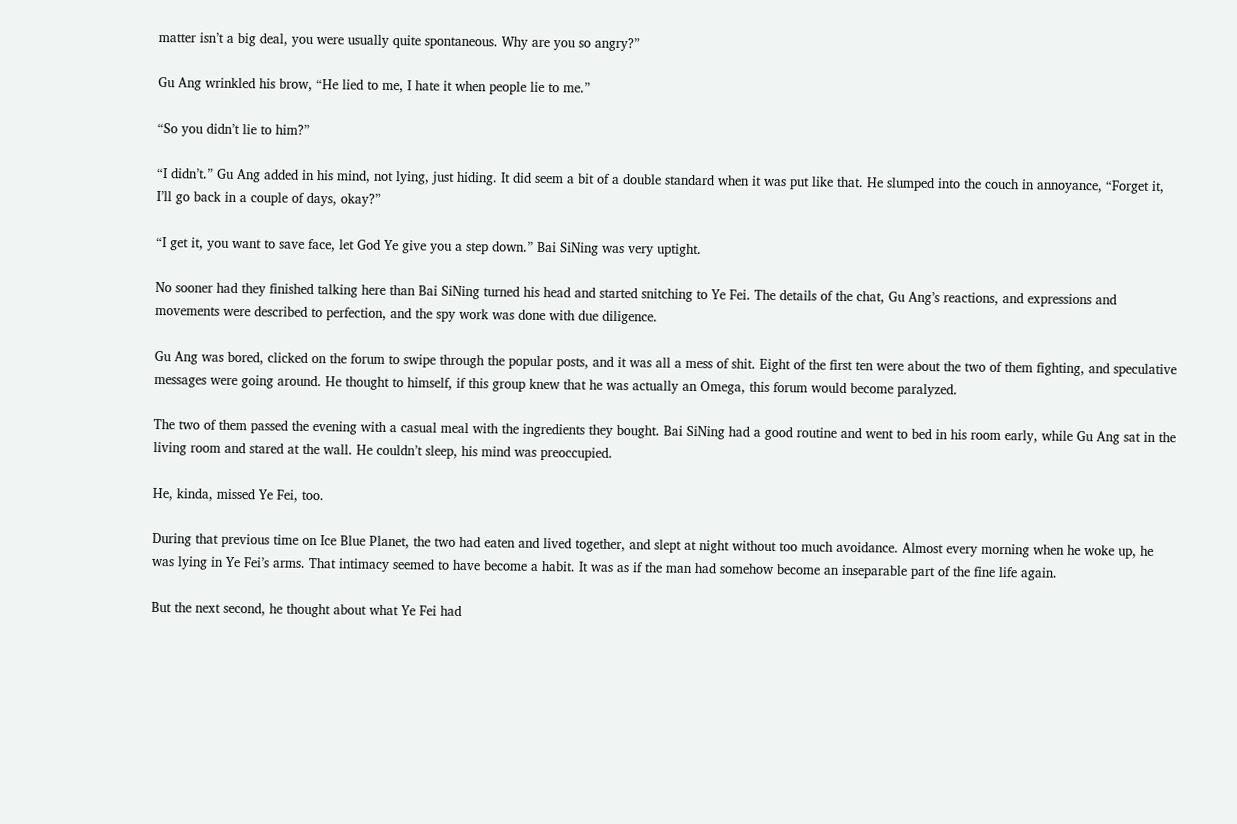matter isn’t a big deal, you were usually quite spontaneous. Why are you so angry?”

Gu Ang wrinkled his brow, “He lied to me, I hate it when people lie to me.”

“So you didn’t lie to him?”

“I didn’t.” Gu Ang added in his mind, not lying, just hiding. It did seem a bit of a double standard when it was put like that. He slumped into the couch in annoyance, “Forget it, I’ll go back in a couple of days, okay?”

“I get it, you want to save face, let God Ye give you a step down.” Bai SiNing was very uptight.

No sooner had they finished talking here than Bai SiNing turned his head and started snitching to Ye Fei. The details of the chat, Gu Ang’s reactions, and expressions and movements were described to perfection, and the spy work was done with due diligence.

Gu Ang was bored, clicked on the forum to swipe through the popular posts, and it was all a mess of shit. Eight of the first ten were about the two of them fighting, and speculative messages were going around. He thought to himself, if this group knew that he was actually an Omega, this forum would become paralyzed.

The two of them passed the evening with a casual meal with the ingredients they bought. Bai SiNing had a good routine and went to bed in his room early, while Gu Ang sat in the living room and stared at the wall. He couldn’t sleep, his mind was preoccupied.

He, kinda, missed Ye Fei, too.

During that previous time on Ice Blue Planet, the two had eaten and lived together, and slept at night without too much avoidance. Almost every morning when he woke up, he was lying in Ye Fei’s arms. That intimacy seemed to have become a habit. It was as if the man had somehow become an inseparable part of the fine life again.

But the next second, he thought about what Ye Fei had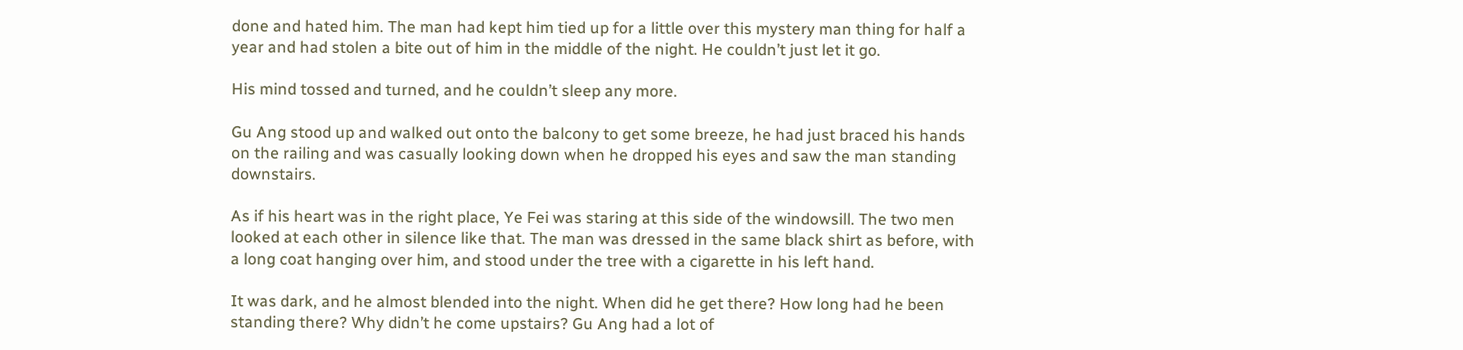done and hated him. The man had kept him tied up for a little over this mystery man thing for half a year and had stolen a bite out of him in the middle of the night. He couldn’t just let it go.

His mind tossed and turned, and he couldn’t sleep any more.

Gu Ang stood up and walked out onto the balcony to get some breeze, he had just braced his hands on the railing and was casually looking down when he dropped his eyes and saw the man standing downstairs.

As if his heart was in the right place, Ye Fei was staring at this side of the windowsill. The two men looked at each other in silence like that. The man was dressed in the same black shirt as before, with a long coat hanging over him, and stood under the tree with a cigarette in his left hand.

It was dark, and he almost blended into the night. When did he get there? How long had he been standing there? Why didn’t he come upstairs? Gu Ang had a lot of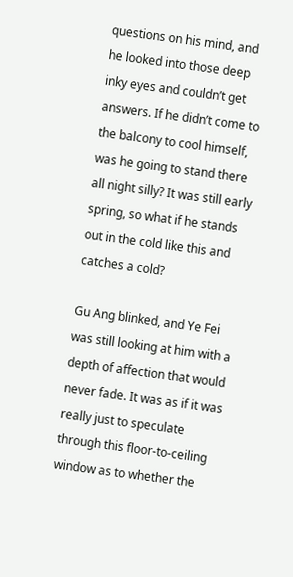questions on his mind, and he looked into those deep inky eyes and couldn’t get answers. If he didn’t come to the balcony to cool himself, was he going to stand there all night silly? It was still early spring, so what if he stands out in the cold like this and catches a cold?

Gu Ang blinked, and Ye Fei was still looking at him with a depth of affection that would never fade. It was as if it was really just to speculate through this floor-to-ceiling window as to whether the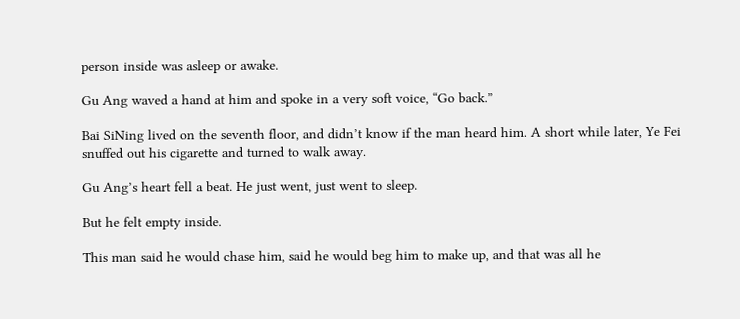person inside was asleep or awake.

Gu Ang waved a hand at him and spoke in a very soft voice, “Go back.”

Bai SiNing lived on the seventh floor, and didn’t know if the man heard him. A short while later, Ye Fei snuffed out his cigarette and turned to walk away.

Gu Ang’s heart fell a beat. He just went, just went to sleep.

But he felt empty inside.

This man said he would chase him, said he would beg him to make up, and that was all he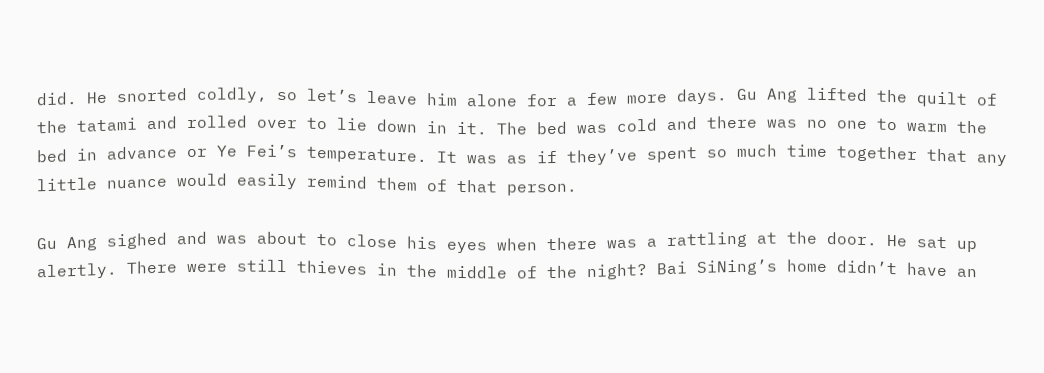did. He snorted coldly, so let’s leave him alone for a few more days. Gu Ang lifted the quilt of the tatami and rolled over to lie down in it. The bed was cold and there was no one to warm the bed in advance or Ye Fei’s temperature. It was as if they’ve spent so much time together that any little nuance would easily remind them of that person.

Gu Ang sighed and was about to close his eyes when there was a rattling at the door. He sat up alertly. There were still thieves in the middle of the night? Bai SiNing’s home didn’t have an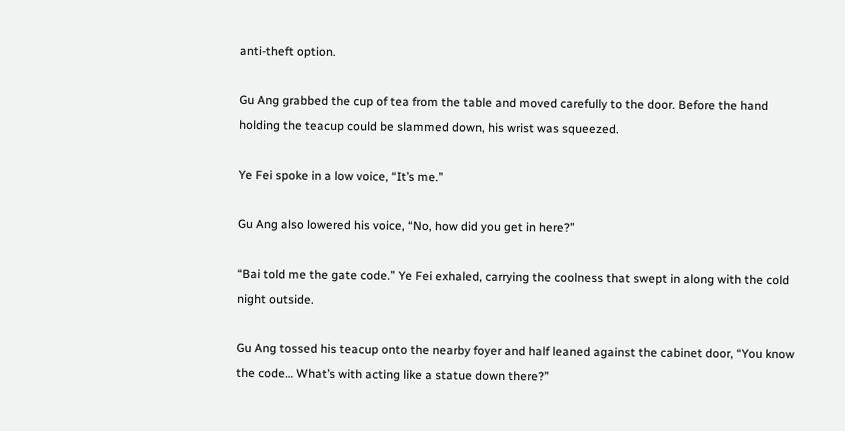anti-theft option.

Gu Ang grabbed the cup of tea from the table and moved carefully to the door. Before the hand holding the teacup could be slammed down, his wrist was squeezed.

Ye Fei spoke in a low voice, “It’s me.”

Gu Ang also lowered his voice, “No, how did you get in here?”

“Bai told me the gate code.” Ye Fei exhaled, carrying the coolness that swept in along with the cold night outside.

Gu Ang tossed his teacup onto the nearby foyer and half leaned against the cabinet door, “You know the code… What’s with acting like a statue down there?”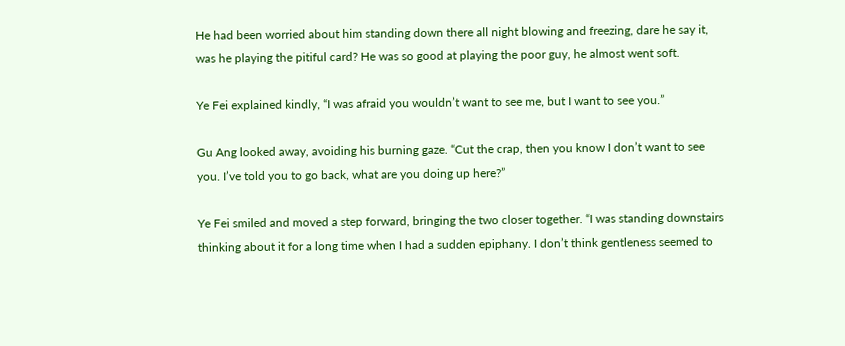He had been worried about him standing down there all night blowing and freezing, dare he say it, was he playing the pitiful card? He was so good at playing the poor guy, he almost went soft.

Ye Fei explained kindly, “I was afraid you wouldn’t want to see me, but I want to see you.”

Gu Ang looked away, avoiding his burning gaze. “Cut the crap, then you know I don’t want to see you. I’ve told you to go back, what are you doing up here?”

Ye Fei smiled and moved a step forward, bringing the two closer together. “I was standing downstairs thinking about it for a long time when I had a sudden epiphany. I don’t think gentleness seemed to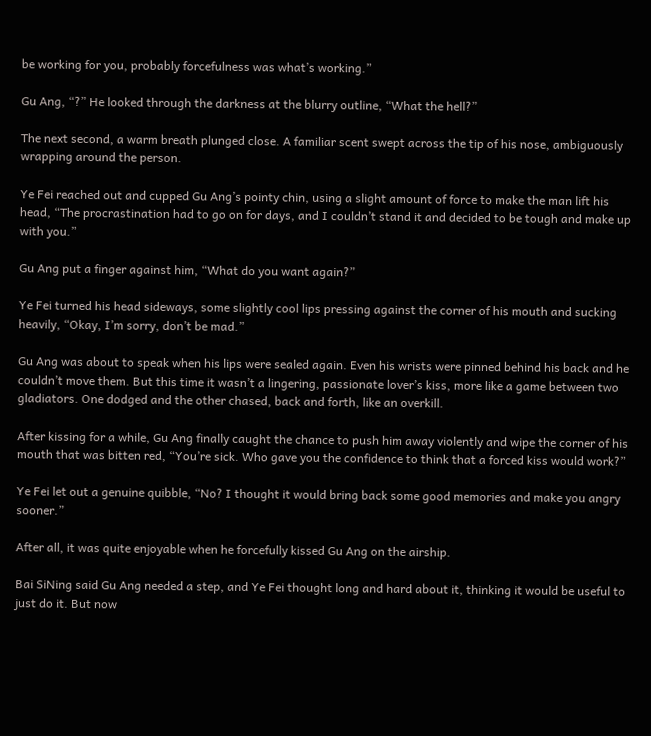be working for you, probably forcefulness was what’s working.”

Gu Ang, “?” He looked through the darkness at the blurry outline, “What the hell?”

The next second, a warm breath plunged close. A familiar scent swept across the tip of his nose, ambiguously wrapping around the person.

Ye Fei reached out and cupped Gu Ang’s pointy chin, using a slight amount of force to make the man lift his head, “The procrastination had to go on for days, and I couldn’t stand it and decided to be tough and make up with you.”

Gu Ang put a finger against him, “What do you want again?”

Ye Fei turned his head sideways, some slightly cool lips pressing against the corner of his mouth and sucking heavily, “Okay, I’m sorry, don’t be mad.”

Gu Ang was about to speak when his lips were sealed again. Even his wrists were pinned behind his back and he couldn’t move them. But this time it wasn’t a lingering, passionate lover’s kiss, more like a game between two gladiators. One dodged and the other chased, back and forth, like an overkill.

After kissing for a while, Gu Ang finally caught the chance to push him away violently and wipe the corner of his mouth that was bitten red, “You’re sick. Who gave you the confidence to think that a forced kiss would work?”

Ye Fei let out a genuine quibble, “No? I thought it would bring back some good memories and make you angry sooner.”

After all, it was quite enjoyable when he forcefully kissed Gu Ang on the airship.

Bai SiNing said Gu Ang needed a step, and Ye Fei thought long and hard about it, thinking it would be useful to just do it. But now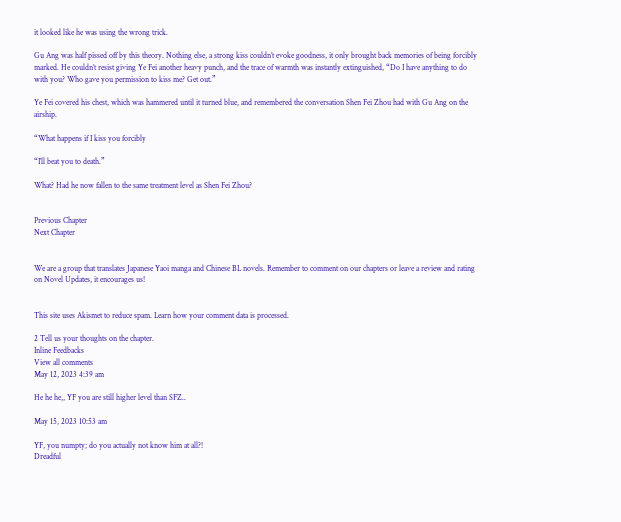it looked like he was using the wrong trick.

Gu Ang was half pissed off by this theory. Nothing else, a strong kiss couldn’t evoke goodness, it only brought back memories of being forcibly marked. He couldn’t resist giving Ye Fei another heavy punch, and the trace of warmth was instantly extinguished, “Do I have anything to do with you? Who gave you permission to kiss me? Get out.”

Ye Fei covered his chest, which was hammered until it turned blue, and remembered the conversation Shen Fei Zhou had with Gu Ang on the airship.

“What happens if I kiss you forcibly

“I’ll beat you to death.”

What? Had he now fallen to the same treatment level as Shen Fei Zhou?


Previous Chapter
Next Chapter


We are a group that translates Japanese Yaoi manga and Chinese BL novels. Remember to comment on our chapters or leave a review and rating on Novel Updates, it encourages us!


This site uses Akismet to reduce spam. Learn how your comment data is processed.

2 Tell us your thoughts on the chapter.
Inline Feedbacks
View all comments
May 12, 2023 4:39 am

He he he,, YF you are still higher level than SFZ..

May 15, 2023 10:53 am

YF, you numpty; do you actually not know him at all?!
Dreadful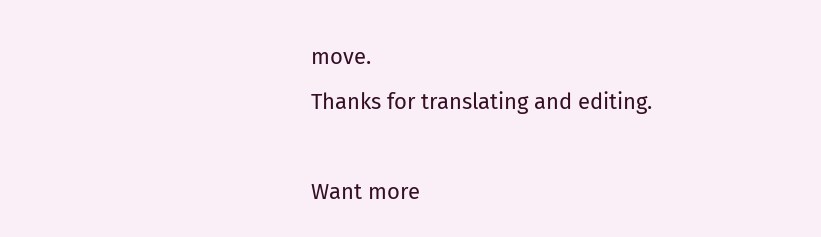move.
Thanks for translating and editing.

Want more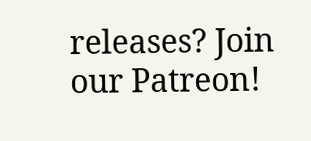releases? Join our Patreon!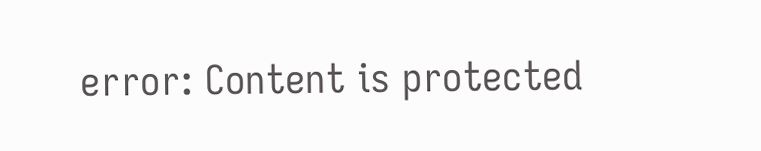error: Content is protected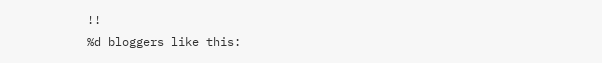!!
%d bloggers like this: